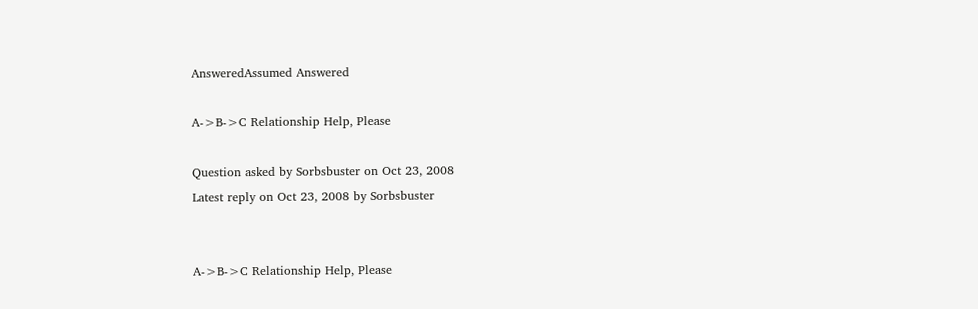AnsweredAssumed Answered

A->B->C Relationship Help, Please

Question asked by Sorbsbuster on Oct 23, 2008
Latest reply on Oct 23, 2008 by Sorbsbuster


A->B->C Relationship Help, Please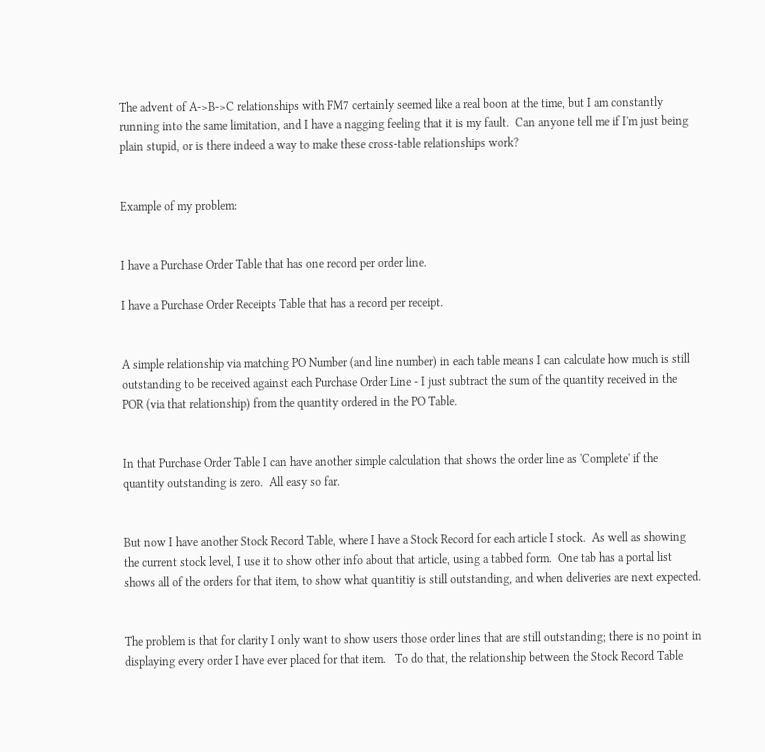The advent of A->B->C relationships with FM7 certainly seemed like a real boon at the time, but I am constantly running into the same limitation, and I have a nagging feeling that it is my fault.  Can anyone tell me if I'm just being plain stupid, or is there indeed a way to make these cross-table relationships work?


Example of my problem:


I have a Purchase Order Table that has one record per order line.

I have a Purchase Order Receipts Table that has a record per receipt.


A simple relationship via matching PO Number (and line number) in each table means I can calculate how much is still outstanding to be received against each Purchase Order Line - I just subtract the sum of the quantity received in the POR (via that relationship) from the quantity ordered in the PO Table.


In that Purchase Order Table I can have another simple calculation that shows the order line as 'Complete' if the quantity outstanding is zero.  All easy so far.


But now I have another Stock Record Table, where I have a Stock Record for each article I stock.  As well as showing the current stock level, I use it to show other info about that article, using a tabbed form.  One tab has a portal list shows all of the orders for that item, to show what quantitiy is still outstanding, and when deliveries are next expected.


The problem is that for clarity I only want to show users those order lines that are still outstanding; there is no point in displaying every order I have ever placed for that item.   To do that, the relationship between the Stock Record Table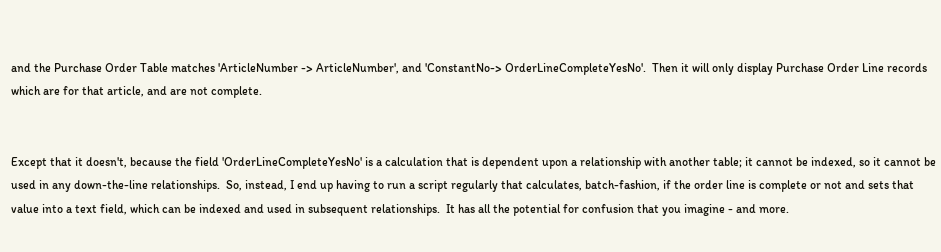and the Purchase Order Table matches 'ArticleNumber -> ArticleNumber', and 'ConstantNo-> OrderLineCompleteYesNo'.  Then it will only display Purchase Order Line records which are for that article, and are not complete.


Except that it doesn't, because the field 'OrderLineCompleteYesNo' is a calculation that is dependent upon a relationship with another table; it cannot be indexed, so it cannot be used in any down-the-line relationships.  So, instead, I end up having to run a script regularly that calculates, batch-fashion, if the order line is complete or not and sets that value into a text field, which can be indexed and used in subsequent relationships.  It has all the potential for confusion that you imagine - and more.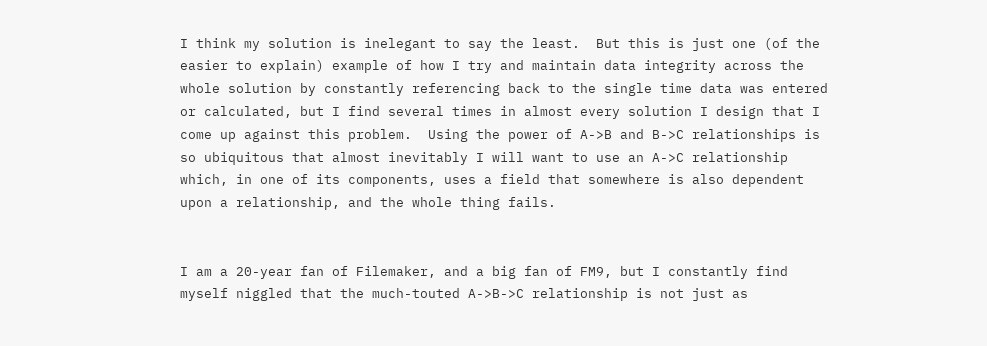I think my solution is inelegant to say the least.  But this is just one (of the easier to explain) example of how I try and maintain data integrity across the whole solution by constantly referencing back to the single time data was entered or calculated, but I find several times in almost every solution I design that I come up against this problem.  Using the power of A->B and B->C relationships is so ubiquitous that almost inevitably I will want to use an A->C relationship which, in one of its components, uses a field that somewhere is also dependent upon a relationship, and the whole thing fails.


I am a 20-year fan of Filemaker, and a big fan of FM9, but I constantly find myself niggled that the much-touted A->B->C relationship is not just as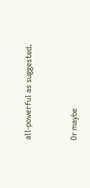all-powerful as suggested.


Or maybe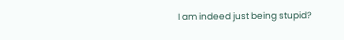I am indeed just being stupid?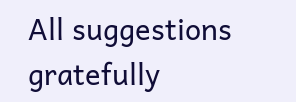All suggestions gratefully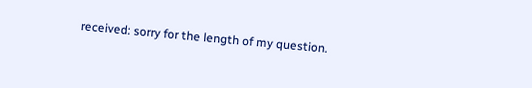received: sorry for the length of my question.